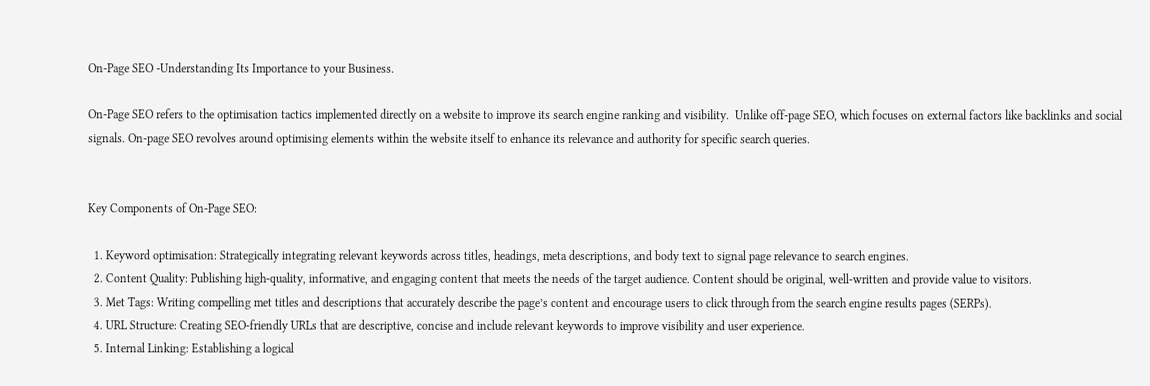On-Page SEO -Understanding Its Importance to your Business.

On-Page SEO refers to the optimisation tactics implemented directly on a website to improve its search engine ranking and visibility.  Unlike off-page SEO, which focuses on external factors like backlinks and social signals. On-page SEO revolves around optimising elements within the website itself to enhance its relevance and authority for specific search queries.


Key Components of On-Page SEO:

  1. Keyword optimisation: Strategically integrating relevant keywords across titles, headings, meta descriptions, and body text to signal page relevance to search engines.
  2. Content Quality: Publishing high-quality, informative, and engaging content that meets the needs of the target audience. Content should be original, well-written and provide value to visitors.
  3. Met Tags: Writing compelling met titles and descriptions that accurately describe the page’s content and encourage users to click through from the search engine results pages (SERPs).
  4. URL Structure: Creating SEO-friendly URLs that are descriptive, concise and include relevant keywords to improve visibility and user experience.
  5. Internal Linking: Establishing a logical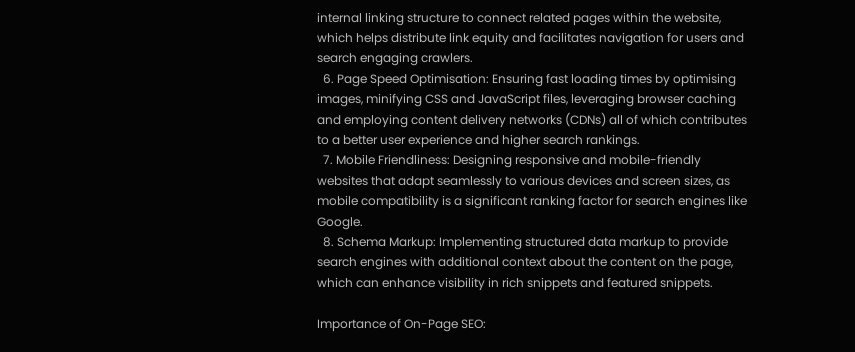internal linking structure to connect related pages within the website, which helps distribute link equity and facilitates navigation for users and search engaging crawlers.
  6. Page Speed Optimisation: Ensuring fast loading times by optimising images, minifying CSS and JavaScript files, leveraging browser caching and employing content delivery networks (CDNs) all of which contributes to a better user experience and higher search rankings.
  7. Mobile Friendliness: Designing responsive and mobile-friendly websites that adapt seamlessly to various devices and screen sizes, as mobile compatibility is a significant ranking factor for search engines like Google.
  8. Schema Markup: Implementing structured data markup to provide search engines with additional context about the content on the page, which can enhance visibility in rich snippets and featured snippets.

Importance of On-Page SEO: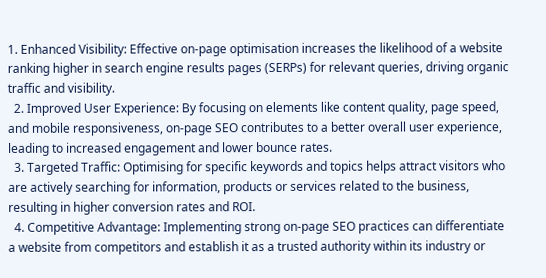1. Enhanced Visibility: Effective on-page optimisation increases the likelihood of a website ranking higher in search engine results pages (SERPs) for relevant queries, driving organic traffic and visibility.
  2. Improved User Experience: By focusing on elements like content quality, page speed, and mobile responsiveness, on-page SEO contributes to a better overall user experience, leading to increased engagement and lower bounce rates.
  3. Targeted Traffic: Optimising for specific keywords and topics helps attract visitors who are actively searching for information, products or services related to the business, resulting in higher conversion rates and ROI.
  4. Competitive Advantage: Implementing strong on-page SEO practices can differentiate a website from competitors and establish it as a trusted authority within its industry or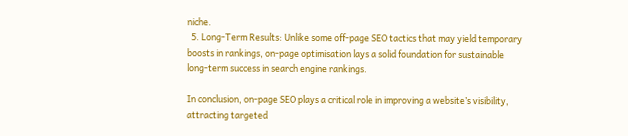niche.
  5. Long-Term Results: Unlike some off-page SEO tactics that may yield temporary boosts in rankings, on-page optimisation lays a solid foundation for sustainable long-term success in search engine rankings.

In conclusion, on-page SEO plays a critical role in improving a website’s visibility, attracting targeted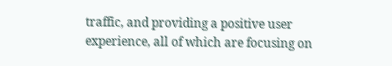traffic, and providing a positive user experience, all of which are focusing on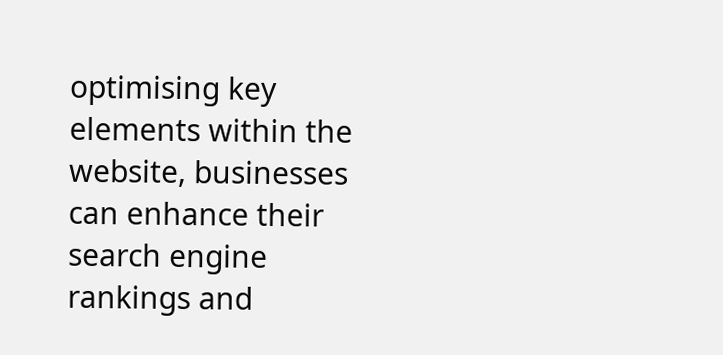optimising key elements within the website, businesses can enhance their search engine rankings and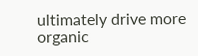ultimately drive more organic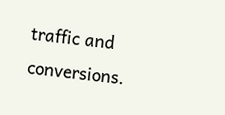traffic and conversions.